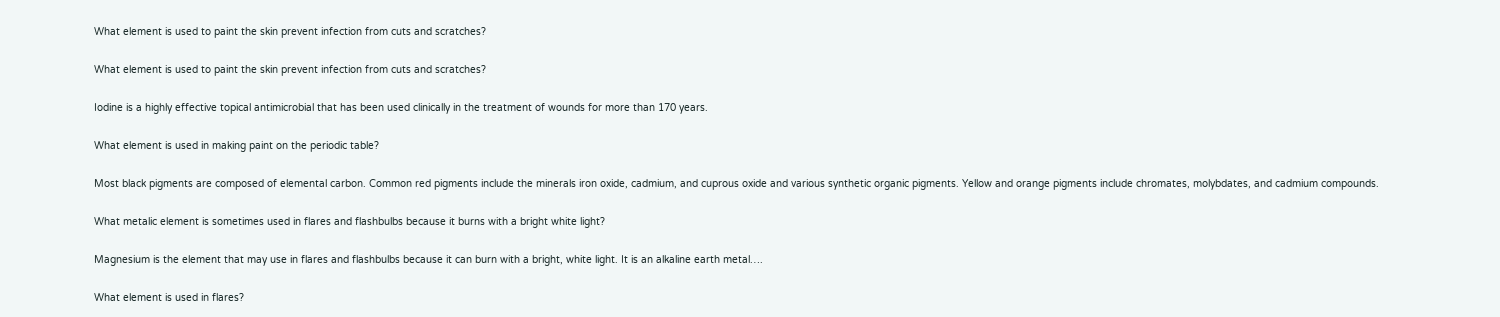What element is used to paint the skin prevent infection from cuts and scratches?

What element is used to paint the skin prevent infection from cuts and scratches?

Iodine is a highly effective topical antimicrobial that has been used clinically in the treatment of wounds for more than 170 years.

What element is used in making paint on the periodic table?

Most black pigments are composed of elemental carbon. Common red pigments include the minerals iron oxide, cadmium, and cuprous oxide and various synthetic organic pigments. Yellow and orange pigments include chromates, molybdates, and cadmium compounds.

What metalic element is sometimes used in flares and flashbulbs because it burns with a bright white light?

Magnesium is the element that may use in flares and flashbulbs because it can burn with a bright, white light. It is an alkaline earth metal….

What element is used in flares?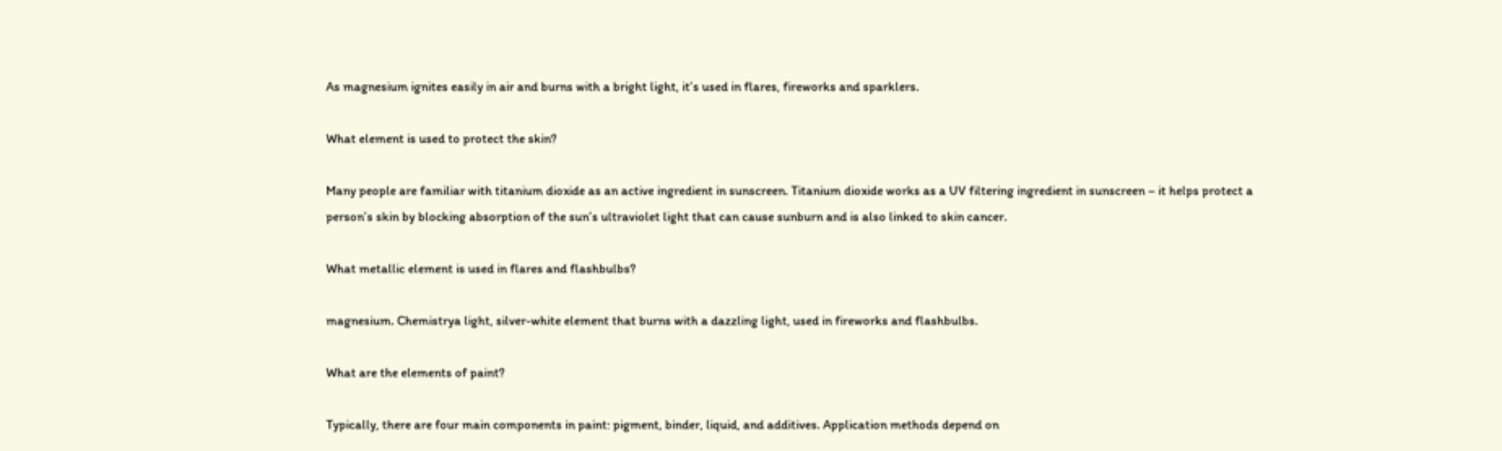As magnesium ignites easily in air and burns with a bright light, it’s used in flares, fireworks and sparklers.

What element is used to protect the skin?

Many people are familiar with titanium dioxide as an active ingredient in sunscreen. Titanium dioxide works as a UV filtering ingredient in sunscreen – it helps protect a person’s skin by blocking absorption of the sun’s ultraviolet light that can cause sunburn and is also linked to skin cancer.

What metallic element is used in flares and flashbulbs?

magnesium. Chemistrya light, silver-white element that burns with a dazzling light, used in fireworks and flashbulbs.

What are the elements of paint?

Typically, there are four main components in paint: pigment, binder, liquid, and additives. Application methods depend on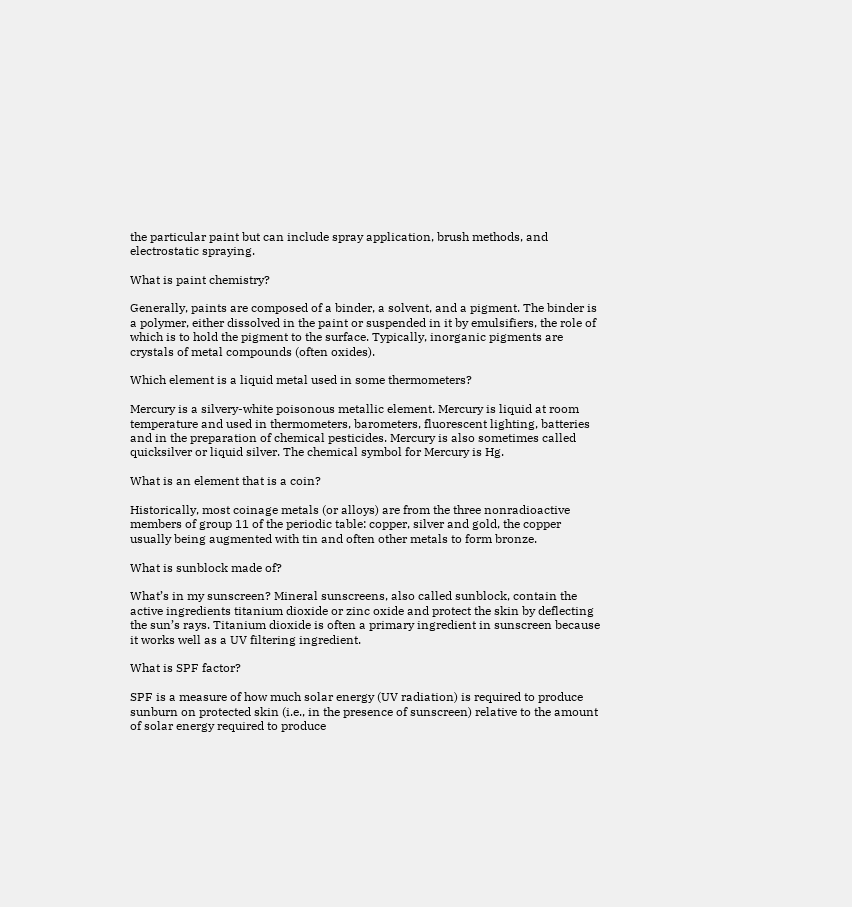the particular paint but can include spray application, brush methods, and electrostatic spraying.

What is paint chemistry?

Generally, paints are composed of a binder, a solvent, and a pigment. The binder is a polymer, either dissolved in the paint or suspended in it by emulsifiers, the role of which is to hold the pigment to the surface. Typically, inorganic pigments are crystals of metal compounds (often oxides).

Which element is a liquid metal used in some thermometers?

Mercury is a silvery-white poisonous metallic element. Mercury is liquid at room temperature and used in thermometers, barometers, fluorescent lighting, batteries and in the preparation of chemical pesticides. Mercury is also sometimes called quicksilver or liquid silver. The chemical symbol for Mercury is Hg.

What is an element that is a coin?

Historically, most coinage metals (or alloys) are from the three nonradioactive members of group 11 of the periodic table: copper, silver and gold, the copper usually being augmented with tin and often other metals to form bronze.

What is sunblock made of?

What’s in my sunscreen? Mineral sunscreens, also called sunblock, contain the active ingredients titanium dioxide or zinc oxide and protect the skin by deflecting the sun’s rays. Titanium dioxide is often a primary ingredient in sunscreen because it works well as a UV filtering ingredient.

What is SPF factor?

SPF is a measure of how much solar energy (UV radiation) is required to produce sunburn on protected skin (i.e., in the presence of sunscreen) relative to the amount of solar energy required to produce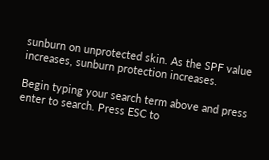sunburn on unprotected skin. As the SPF value increases, sunburn protection increases.

Begin typing your search term above and press enter to search. Press ESC to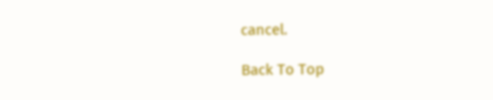cancel.

Back To Top